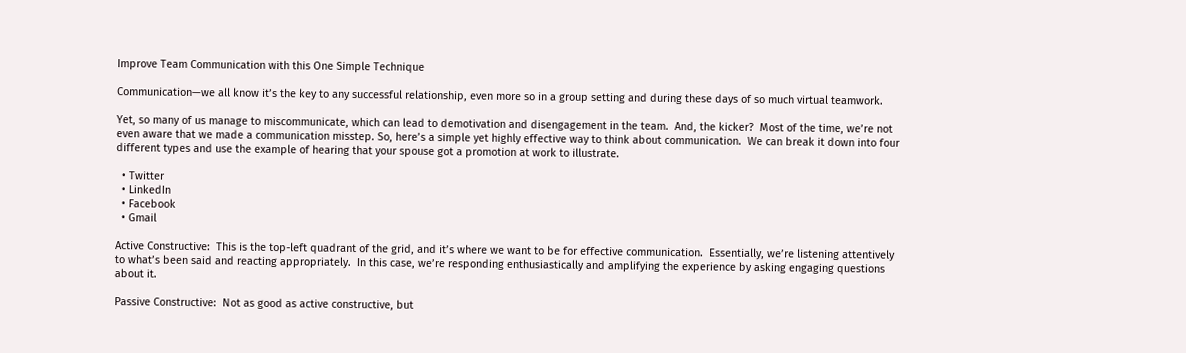Improve Team Communication with this One Simple Technique

Communication—we all know it’s the key to any successful relationship, even more so in a group setting and during these days of so much virtual teamwork.

Yet, so many of us manage to miscommunicate, which can lead to demotivation and disengagement in the team.  And, the kicker?  Most of the time, we’re not even aware that we made a communication misstep. So, here’s a simple yet highly effective way to think about communication.  We can break it down into four different types and use the example of hearing that your spouse got a promotion at work to illustrate.

  • Twitter
  • LinkedIn
  • Facebook
  • Gmail

Active Constructive:  This is the top-left quadrant of the grid, and it’s where we want to be for effective communication.  Essentially, we’re listening attentively to what’s been said and reacting appropriately.  In this case, we’re responding enthusiastically and amplifying the experience by asking engaging questions about it.

Passive Constructive:  Not as good as active constructive, but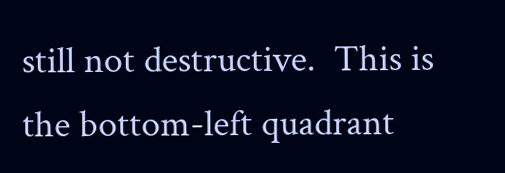still not destructive.  This is the bottom-left quadrant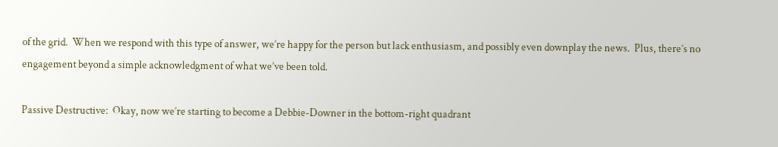of the grid.  When we respond with this type of answer, we’re happy for the person but lack enthusiasm, and possibly even downplay the news.  Plus, there’s no engagement beyond a simple acknowledgment of what we’ve been told.

Passive Destructive:  Okay, now we’re starting to become a Debbie-Downer in the bottom-right quadrant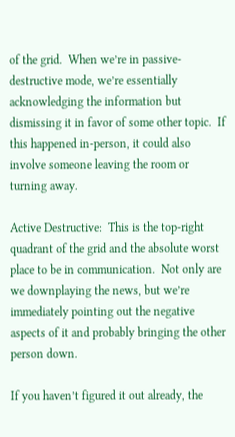of the grid.  When we’re in passive-destructive mode, we’re essentially acknowledging the information but dismissing it in favor of some other topic.  If this happened in-person, it could also involve someone leaving the room or turning away.

Active Destructive:  This is the top-right quadrant of the grid and the absolute worst place to be in communication.  Not only are we downplaying the news, but we’re immediately pointing out the negative aspects of it and probably bringing the other person down.

If you haven’t figured it out already, the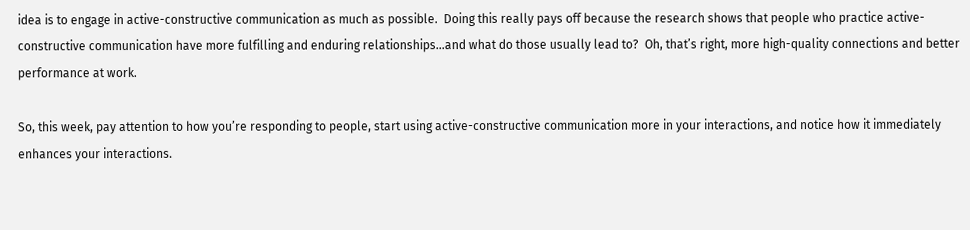idea is to engage in active-constructive communication as much as possible.  Doing this really pays off because the research shows that people who practice active-constructive communication have more fulfilling and enduring relationships…and what do those usually lead to?  Oh, that’s right, more high-quality connections and better performance at work.

So, this week, pay attention to how you’re responding to people, start using active-constructive communication more in your interactions, and notice how it immediately enhances your interactions.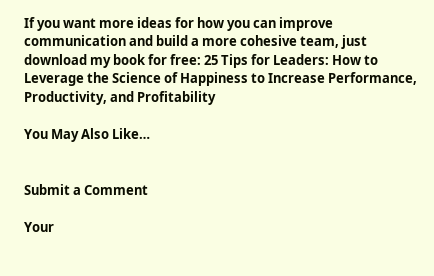If you want more ideas for how you can improve communication and build a more cohesive team, just download my book for free: 25 Tips for Leaders: How to Leverage the Science of Happiness to Increase Performance, Productivity, and Profitability

You May Also Like…


Submit a Comment

Your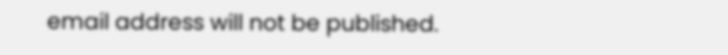email address will not be published.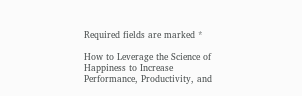Required fields are marked *

How to Leverage the Science of Happiness to Increase Performance, Productivity, and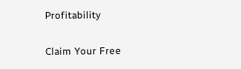Profitability

Claim Your Free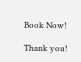Book Now!

Thank you!